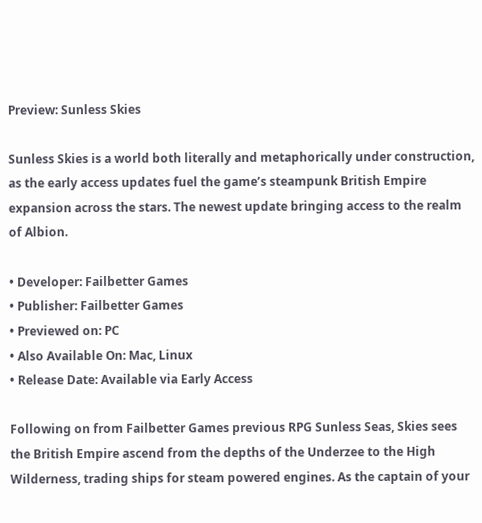Preview: Sunless Skies

Sunless Skies is a world both literally and metaphorically under construction, as the early access updates fuel the game’s steampunk British Empire expansion across the stars. The newest update bringing access to the realm of Albion.

• Developer: Failbetter Games
• Publisher: Failbetter Games
• Previewed on: PC
• Also Available On: Mac, Linux
• Release Date: Available via Early Access

Following on from Failbetter Games previous RPG Sunless Seas, Skies sees the British Empire ascend from the depths of the Underzee to the High Wilderness, trading ships for steam powered engines. As the captain of your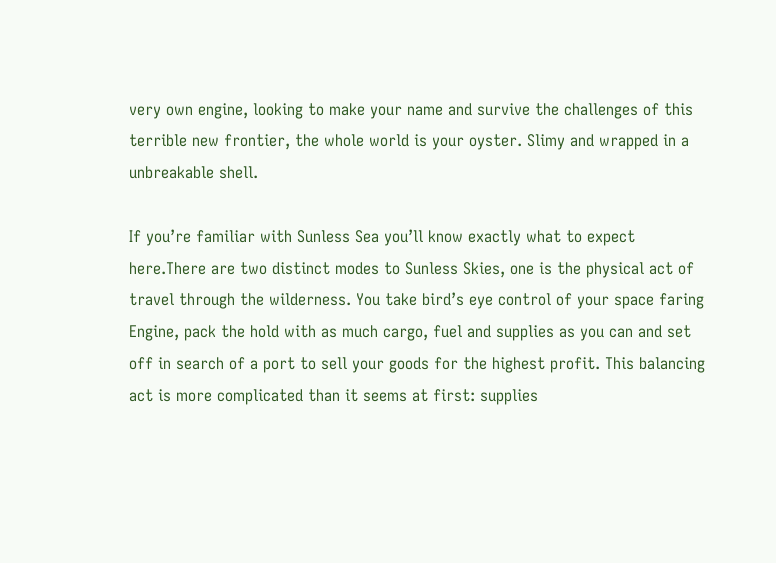very own engine, looking to make your name and survive the challenges of this terrible new frontier, the whole world is your oyster. Slimy and wrapped in a unbreakable shell.

If you’re familiar with Sunless Sea you’ll know exactly what to expect here.There are two distinct modes to Sunless Skies, one is the physical act of travel through the wilderness. You take bird’s eye control of your space faring Engine, pack the hold with as much cargo, fuel and supplies as you can and set off in search of a port to sell your goods for the highest profit. This balancing act is more complicated than it seems at first: supplies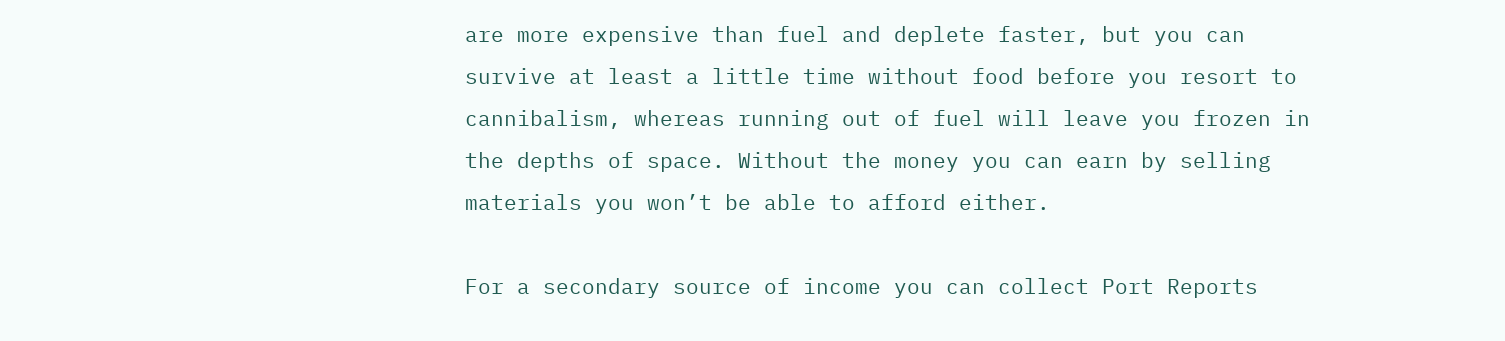are more expensive than fuel and deplete faster, but you can survive at least a little time without food before you resort to cannibalism, whereas running out of fuel will leave you frozen in the depths of space. Without the money you can earn by selling materials you won’t be able to afford either.

For a secondary source of income you can collect Port Reports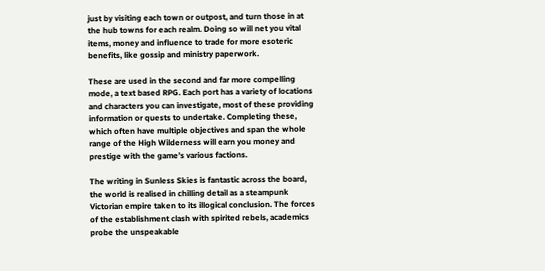just by visiting each town or outpost, and turn those in at the hub towns for each realm. Doing so will net you vital items, money and influence to trade for more esoteric benefits, like gossip and ministry paperwork.

These are used in the second and far more compelling mode, a text based RPG. Each port has a variety of locations and characters you can investigate, most of these providing information or quests to undertake. Completing these, which often have multiple objectives and span the whole range of the High Wilderness will earn you money and prestige with the game’s various factions.

The writing in Sunless Skies is fantastic across the board, the world is realised in chilling detail as a steampunk Victorian empire taken to its illogical conclusion. The forces of the establishment clash with spirited rebels, academics probe the unspeakable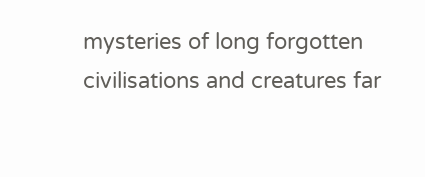mysteries of long forgotten civilisations and creatures far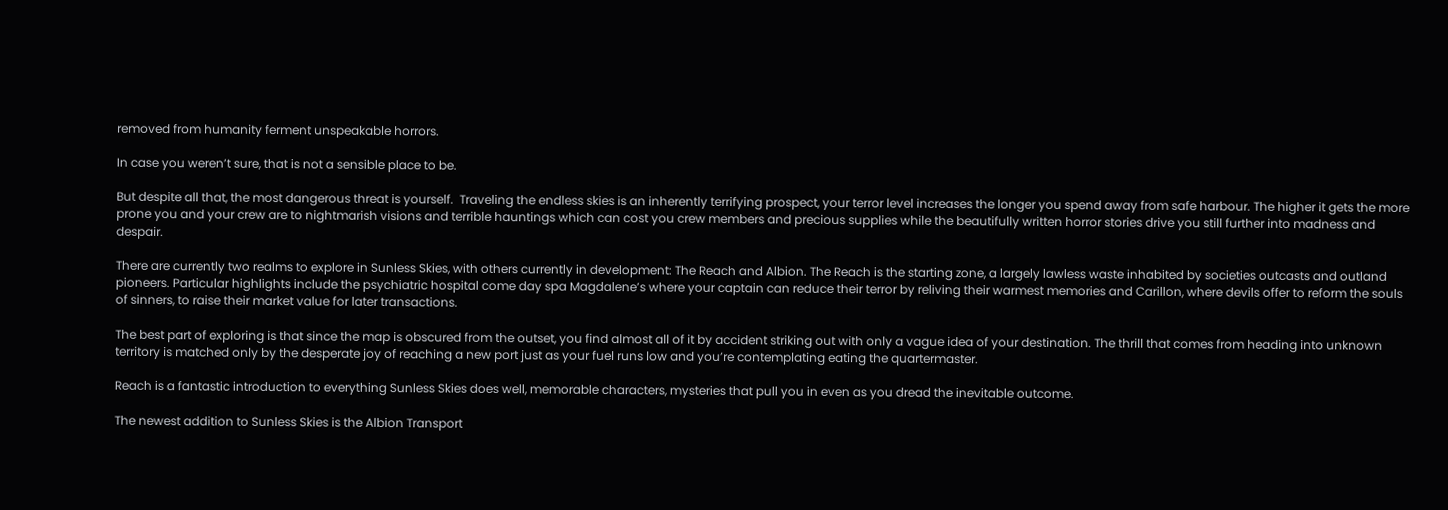removed from humanity ferment unspeakable horrors.

In case you weren’t sure, that is not a sensible place to be.

But despite all that, the most dangerous threat is yourself.  Traveling the endless skies is an inherently terrifying prospect, your terror level increases the longer you spend away from safe harbour. The higher it gets the more prone you and your crew are to nightmarish visions and terrible hauntings which can cost you crew members and precious supplies while the beautifully written horror stories drive you still further into madness and despair.

There are currently two realms to explore in Sunless Skies, with others currently in development: The Reach and Albion. The Reach is the starting zone, a largely lawless waste inhabited by societies outcasts and outland pioneers. Particular highlights include the psychiatric hospital come day spa Magdalene’s where your captain can reduce their terror by reliving their warmest memories and Carillon, where devils offer to reform the souls of sinners, to raise their market value for later transactions.

The best part of exploring is that since the map is obscured from the outset, you find almost all of it by accident striking out with only a vague idea of your destination. The thrill that comes from heading into unknown territory is matched only by the desperate joy of reaching a new port just as your fuel runs low and you’re contemplating eating the quartermaster.

Reach is a fantastic introduction to everything Sunless Skies does well, memorable characters, mysteries that pull you in even as you dread the inevitable outcome.

The newest addition to Sunless Skies is the Albion Transport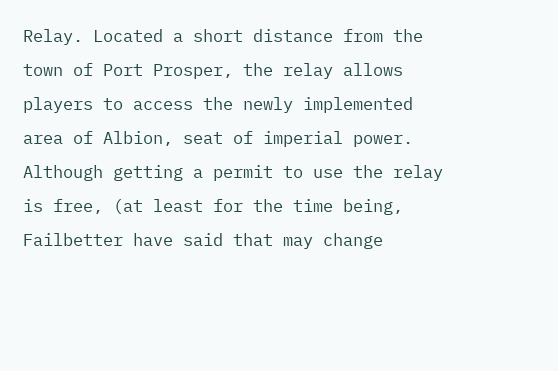Relay. Located a short distance from the town of Port Prosper, the relay allows players to access the newly implemented area of Albion, seat of imperial power. Although getting a permit to use the relay is free, (at least for the time being, Failbetter have said that may change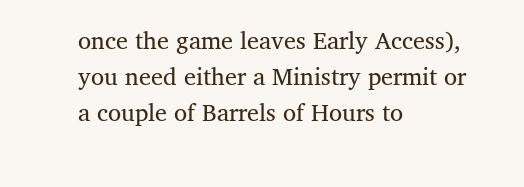once the game leaves Early Access), you need either a Ministry permit or a couple of Barrels of Hours to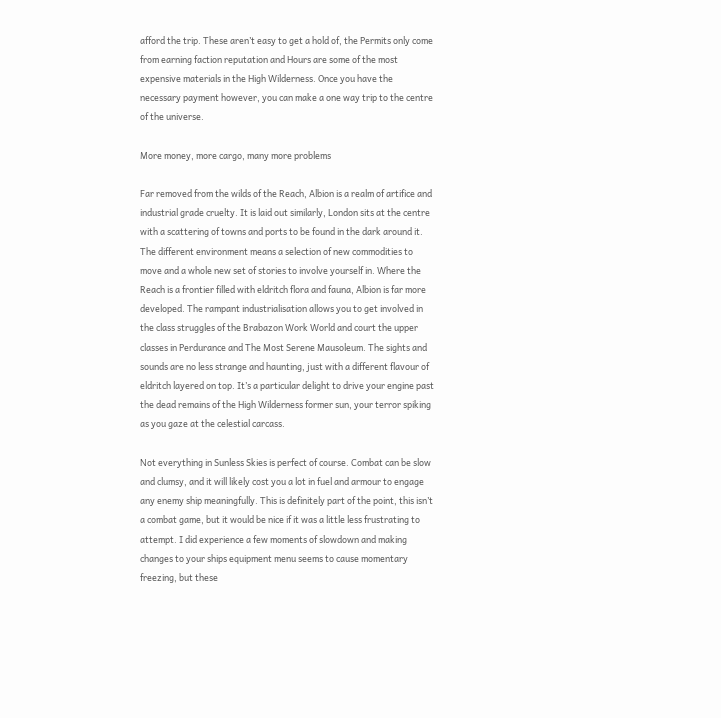afford the trip. These aren’t easy to get a hold of, the Permits only come from earning faction reputation and Hours are some of the most expensive materials in the High Wilderness. Once you have the necessary payment however, you can make a one way trip to the centre of the universe.

More money, more cargo, many more problems

Far removed from the wilds of the Reach, Albion is a realm of artifice and industrial grade cruelty. It is laid out similarly, London sits at the centre with a scattering of towns and ports to be found in the dark around it. The different environment means a selection of new commodities to move and a whole new set of stories to involve yourself in. Where the Reach is a frontier filled with eldritch flora and fauna, Albion is far more developed. The rampant industrialisation allows you to get involved in the class struggles of the Brabazon Work World and court the upper classes in Perdurance and The Most Serene Mausoleum. The sights and sounds are no less strange and haunting, just with a different flavour of eldritch layered on top. It’s a particular delight to drive your engine past the dead remains of the High Wilderness former sun, your terror spiking as you gaze at the celestial carcass.

Not everything in Sunless Skies is perfect of course. Combat can be slow and clumsy, and it will likely cost you a lot in fuel and armour to engage any enemy ship meaningfully. This is definitely part of the point, this isn’t a combat game, but it would be nice if it was a little less frustrating to attempt. I did experience a few moments of slowdown and making changes to your ships equipment menu seems to cause momentary freezing, but these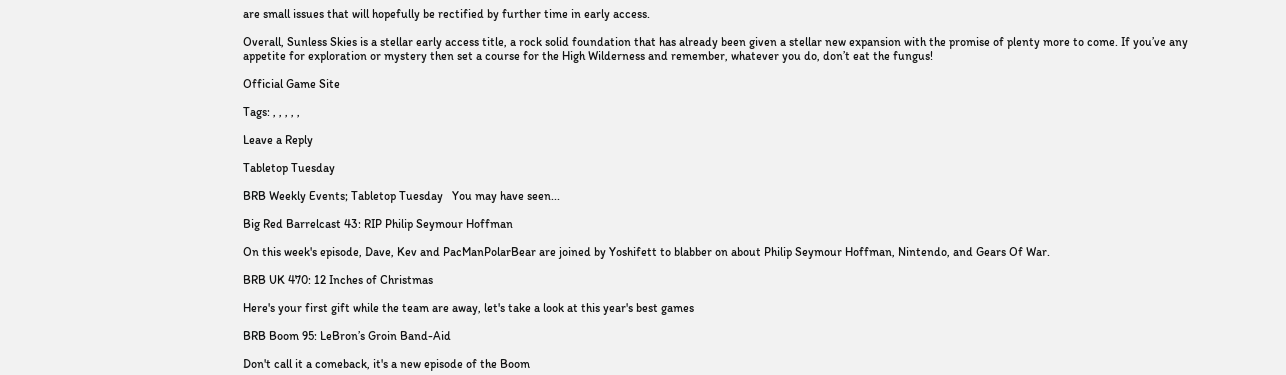are small issues that will hopefully be rectified by further time in early access.

Overall, Sunless Skies is a stellar early access title, a rock solid foundation that has already been given a stellar new expansion with the promise of plenty more to come. If you’ve any appetite for exploration or mystery then set a course for the High Wilderness and remember, whatever you do, don’t eat the fungus!

Official Game Site

Tags: , , , , ,

Leave a Reply

Tabletop Tuesday

BRB Weekly Events; Tabletop Tuesday   You may have seen...

Big Red Barrelcast 43: RIP Philip Seymour Hoffman

On this week's episode, Dave, Kev and PacManPolarBear are joined by Yoshifett to blabber on about Philip Seymour Hoffman, Nintendo, and Gears Of War.

BRB UK 470: 12 Inches of Christmas

Here's your first gift while the team are away, let's take a look at this year's best games

BRB Boom 95: LeBron’s Groin Band-Aid

Don't call it a comeback, it's a new episode of the Boom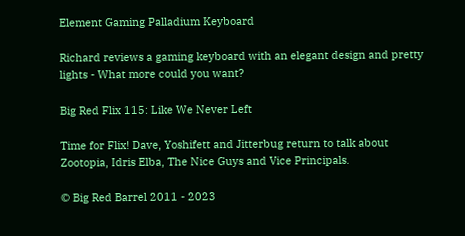Element Gaming Palladium Keyboard

Richard reviews a gaming keyboard with an elegant design and pretty lights - What more could you want?

Big Red Flix 115: Like We Never Left

Time for Flix! Dave, Yoshifett and Jitterbug return to talk about Zootopia, Idris Elba, The Nice Guys and Vice Principals.

© Big Red Barrel 2011 - 2023